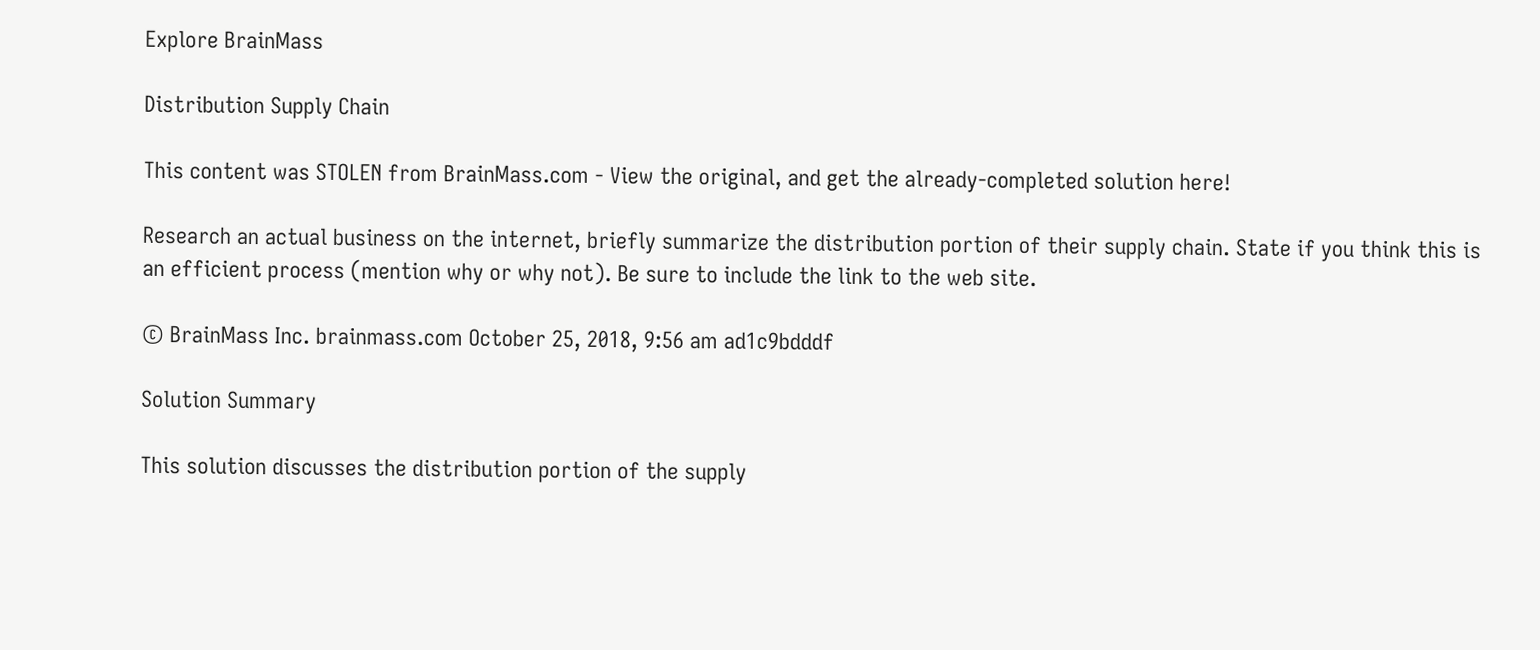Explore BrainMass

Distribution Supply Chain

This content was STOLEN from BrainMass.com - View the original, and get the already-completed solution here!

Research an actual business on the internet, briefly summarize the distribution portion of their supply chain. State if you think this is an efficient process (mention why or why not). Be sure to include the link to the web site.

© BrainMass Inc. brainmass.com October 25, 2018, 9:56 am ad1c9bdddf

Solution Summary

This solution discusses the distribution portion of the supply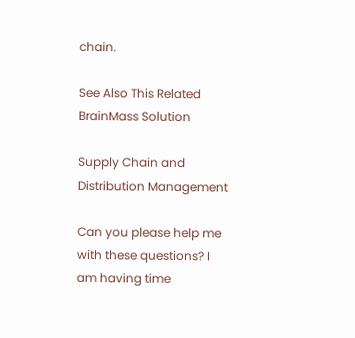chain.

See Also This Related BrainMass Solution

Supply Chain and Distribution Management

Can you please help me with these questions? I am having time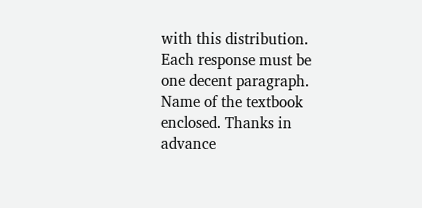with this distribution. Each response must be one decent paragraph. Name of the textbook enclosed. Thanks in advance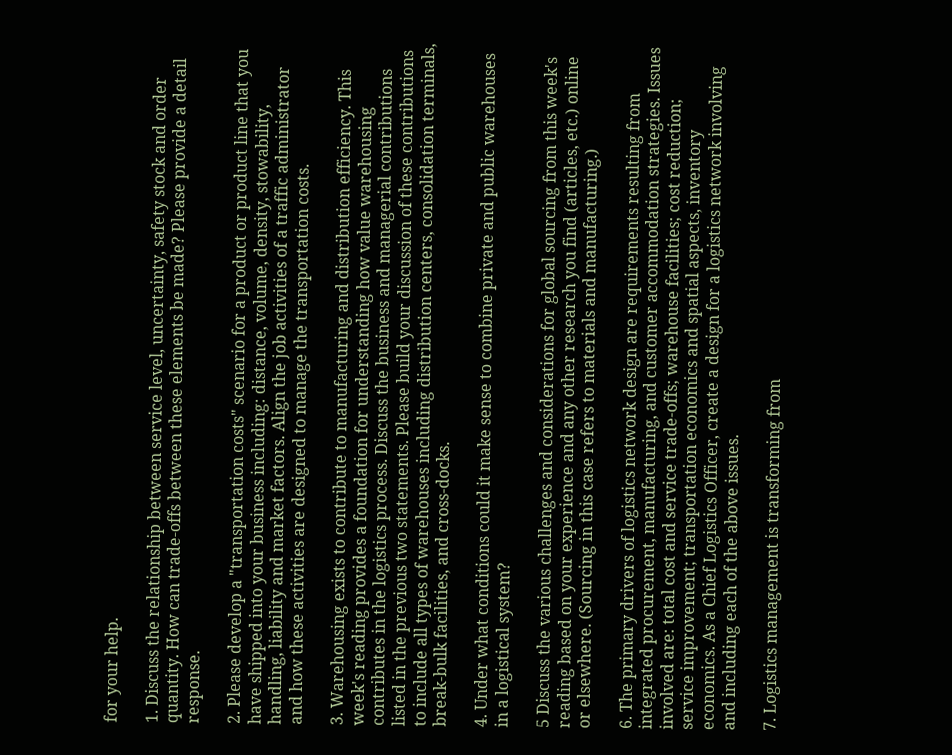for your help.

1. Discuss the relationship between service level, uncertainty, safety stock and order quantity. How can trade-offs between these elements be made? Please provide a detail response.

2. Please develop a "transportation costs" scenario for a product or product line that you have shipped into your business including: distance, volume, density, stowability, handling, liability and market factors. Align the job activities of a traffic administrator and how these activities are designed to manage the transportation costs.

3. Warehousing exists to contribute to manufacturing and distribution efficiency. This week's reading provides a foundation for understanding how value warehousing contributes in the logistics process. Discuss the business and managerial contributions listed in the previous two statements. Please build your discussion of these contributions to include all types of warehouses including distribution centers, consolidation terminals, break-bulk facilities, and cross-docks.

4. Under what conditions could it make sense to combine private and public warehouses in a logistical system?

5 Discuss the various challenges and considerations for global sourcing from this week's reading based on your experience and any other research you find (articles, etc.) online or elsewhere. (Sourcing in this case refers to materials and manufacturing.)

6. The primary drivers of logistics network design are requirements resulting from integrated procurement, manufacturing, and customer accommodation strategies. Issues involved are: total cost and service trade-offs; warehouse facilities; cost reduction; service improvement; transportation economics and spatial aspects, inventory economics. As a Chief Logistics Officer, create a design for a logistics network involving and including each of the above issues.

7. Logistics management is transforming from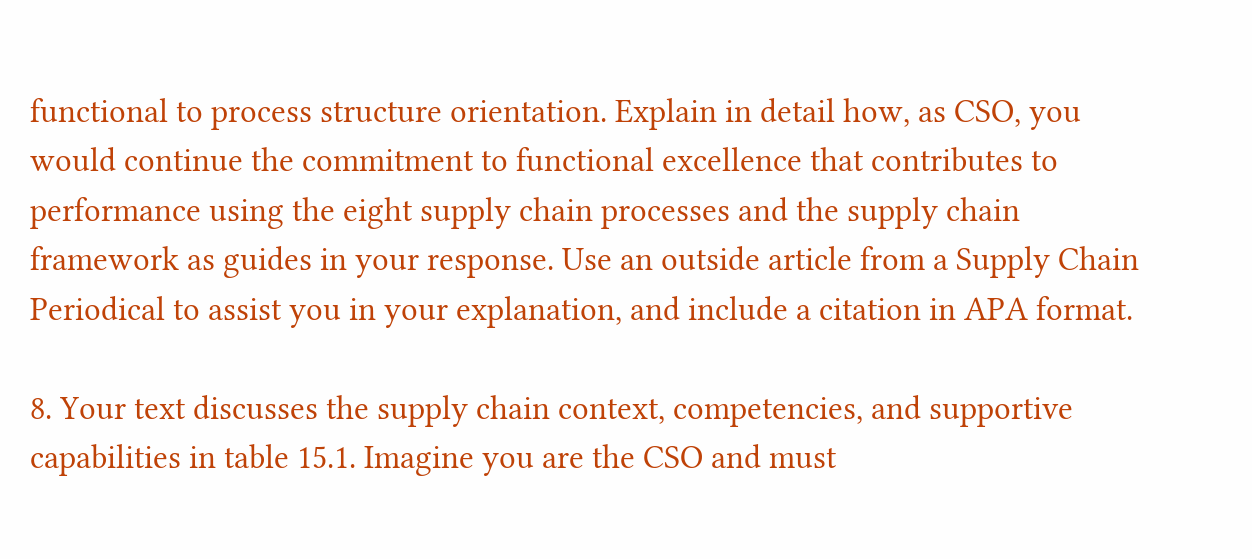functional to process structure orientation. Explain in detail how, as CSO, you would continue the commitment to functional excellence that contributes to performance using the eight supply chain processes and the supply chain framework as guides in your response. Use an outside article from a Supply Chain Periodical to assist you in your explanation, and include a citation in APA format.

8. Your text discusses the supply chain context, competencies, and supportive capabilities in table 15.1. Imagine you are the CSO and must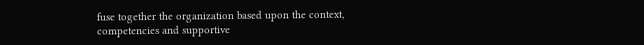fuse together the organization based upon the context, competencies and supportive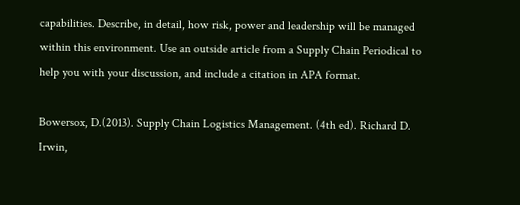capabilities. Describe, in detail, how risk, power and leadership will be managed within this environment. Use an outside article from a Supply Chain Periodical to help you with your discussion, and include a citation in APA format.

Bowersox, D.(2013). Supply Chain Logistics Management. (4th ed). Richard D. Irwin,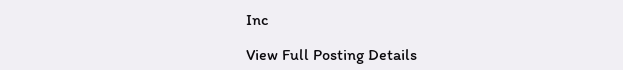Inc

View Full Posting Details